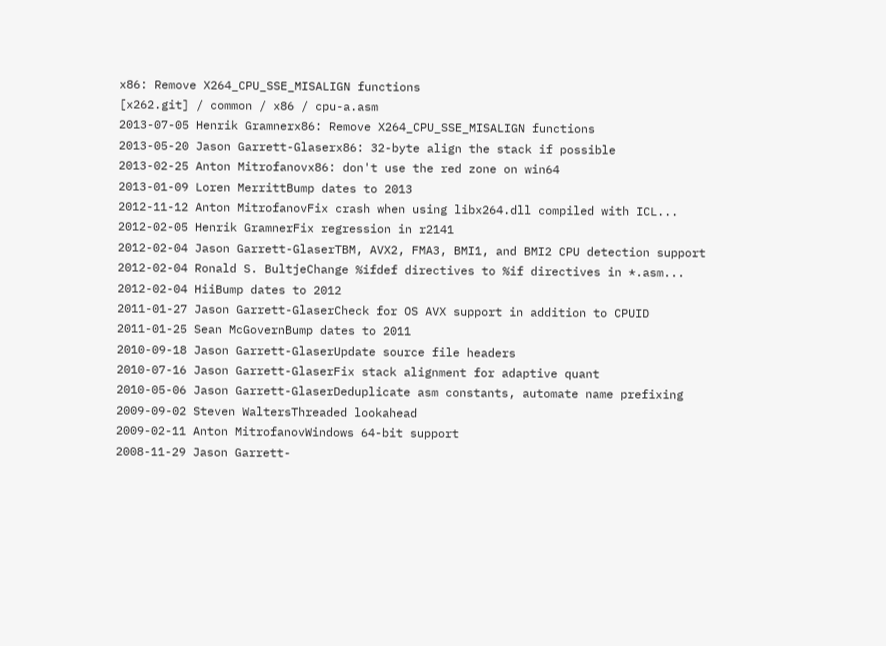x86: Remove X264_CPU_SSE_MISALIGN functions
[x262.git] / common / x86 / cpu-a.asm
2013-07-05 Henrik Gramnerx86: Remove X264_CPU_SSE_MISALIGN functions
2013-05-20 Jason Garrett-Glaserx86: 32-byte align the stack if possible
2013-02-25 Anton Mitrofanovx86: don't use the red zone on win64
2013-01-09 Loren MerrittBump dates to 2013
2012-11-12 Anton MitrofanovFix crash when using libx264.dll compiled with ICL...
2012-02-05 Henrik GramnerFix regression in r2141
2012-02-04 Jason Garrett-GlaserTBM, AVX2, FMA3, BMI1, and BMI2 CPU detection support
2012-02-04 Ronald S. BultjeChange %ifdef directives to %if directives in *.asm...
2012-02-04 HiiBump dates to 2012
2011-01-27 Jason Garrett-GlaserCheck for OS AVX support in addition to CPUID
2011-01-25 Sean McGovernBump dates to 2011
2010-09-18 Jason Garrett-GlaserUpdate source file headers
2010-07-16 Jason Garrett-GlaserFix stack alignment for adaptive quant
2010-05-06 Jason Garrett-GlaserDeduplicate asm constants, automate name prefixing
2009-09-02 Steven WaltersThreaded lookahead
2009-02-11 Anton MitrofanovWindows 64-bit support
2008-11-29 Jason Garrett-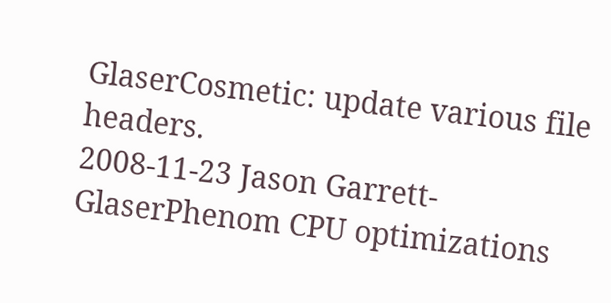GlaserCosmetic: update various file headers.
2008-11-23 Jason Garrett-GlaserPhenom CPU optimizations